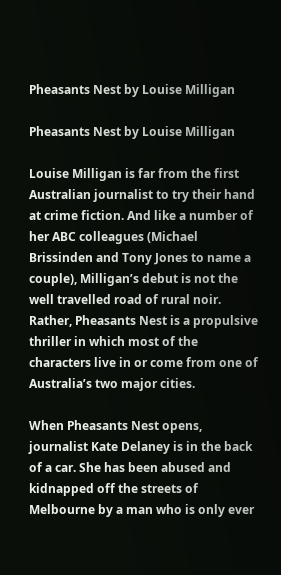Pheasants Nest by Louise Milligan

Pheasants Nest by Louise Milligan

Louise Milligan is far from the first Australian journalist to try their hand at crime fiction. And like a number of her ABC colleagues (Michael Brissinden and Tony Jones to name a couple), Milligan’s debut is not the well travelled road of rural noir. Rather, Pheasants Nest is a propulsive thriller in which most of the characters live in or come from one of Australia’s two major cities.

When Pheasants Nest opens, journalist Kate Delaney is in the back of a car. She has been abused and kidnapped off the streets of Melbourne by a man who is only ever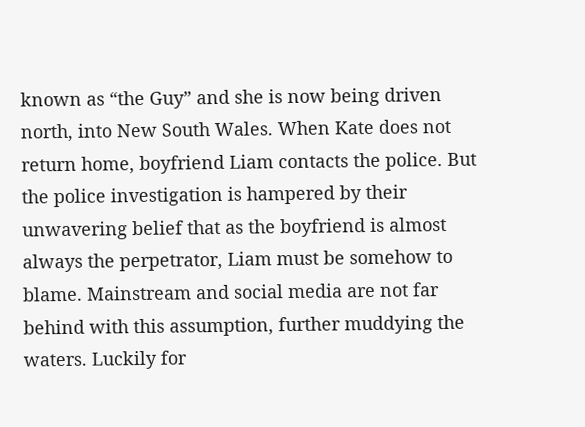known as “the Guy” and she is now being driven north, into New South Wales. When Kate does not return home, boyfriend Liam contacts the police. But the police investigation is hampered by their unwavering belief that as the boyfriend is almost always the perpetrator, Liam must be somehow to blame. Mainstream and social media are not far behind with this assumption, further muddying the waters. Luckily for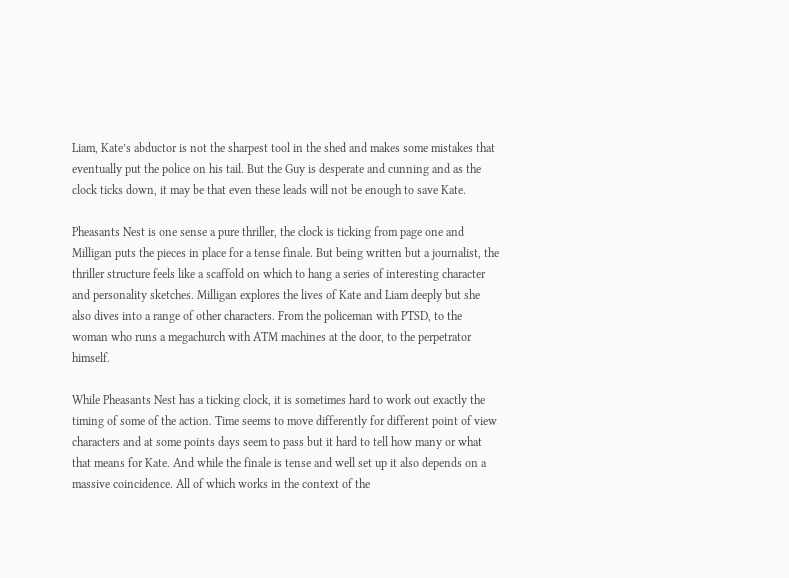Liam, Kate’s abductor is not the sharpest tool in the shed and makes some mistakes that eventually put the police on his tail. But the Guy is desperate and cunning and as the clock ticks down, it may be that even these leads will not be enough to save Kate.

Pheasants Nest is one sense a pure thriller, the clock is ticking from page one and Milligan puts the pieces in place for a tense finale. But being written but a journalist, the thriller structure feels like a scaffold on which to hang a series of interesting character and personality sketches. Milligan explores the lives of Kate and Liam deeply but she also dives into a range of other characters. From the policeman with PTSD, to the woman who runs a megachurch with ATM machines at the door, to the perpetrator himself.

While Pheasants Nest has a ticking clock, it is sometimes hard to work out exactly the timing of some of the action. Time seems to move differently for different point of view characters and at some points days seem to pass but it hard to tell how many or what that means for Kate. And while the finale is tense and well set up it also depends on a massive coincidence. All of which works in the context of the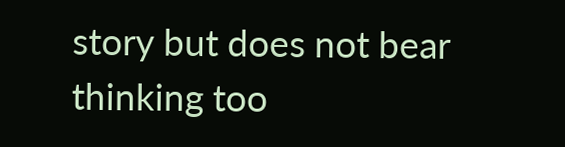story but does not bear thinking too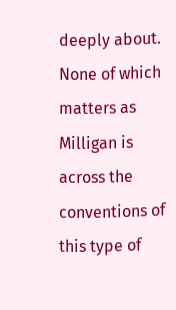deeply about. None of which matters as Milligan is across the conventions of this type of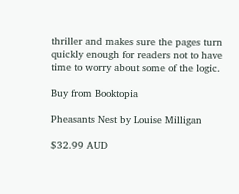thriller and makes sure the pages turn quickly enough for readers not to have time to worry about some of the logic.

Buy from Booktopia

Pheasants Nest by Louise Milligan

$32.99 AUD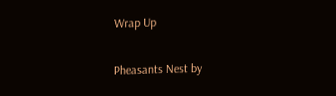Wrap Up

Pheasants Nest by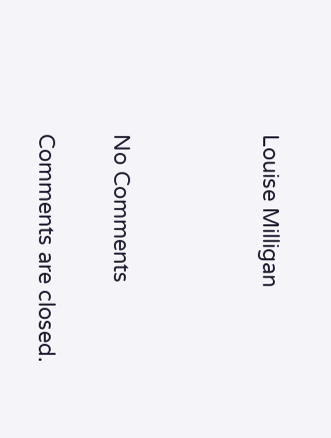Louise Milligan



No Comments

Comments are closed.